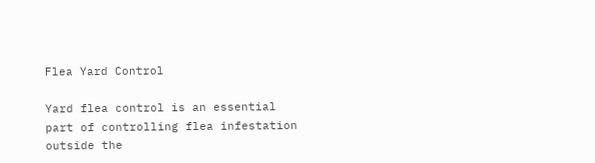Flea Yard Control

Yard flea control is an essential part of controlling flea infestation outside the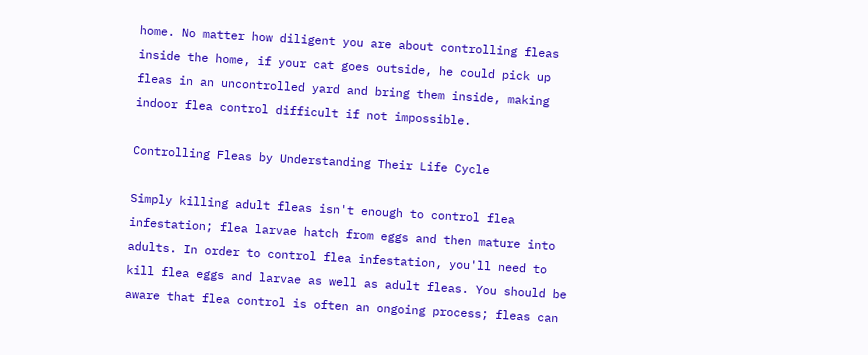home. No matter how diligent you are about controlling fleas inside the home, if your cat goes outside, he could pick up fleas in an uncontrolled yard and bring them inside, making indoor flea control difficult if not impossible.

Controlling Fleas by Understanding Their Life Cycle

Simply killing adult fleas isn't enough to control flea infestation; flea larvae hatch from eggs and then mature into adults. In order to control flea infestation, you'll need to kill flea eggs and larvae as well as adult fleas. You should be aware that flea control is often an ongoing process; fleas can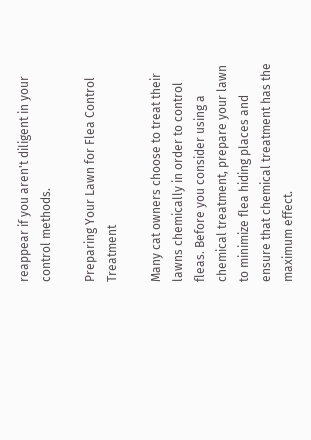reappear if you aren't diligent in your control methods.

Preparing Your Lawn for Flea Control Treatment

Many cat owners choose to treat their lawns chemically in order to control fleas. Before you consider using a chemical treatment, prepare your lawn to minimize flea hiding places and ensure that chemical treatment has the maximum effect.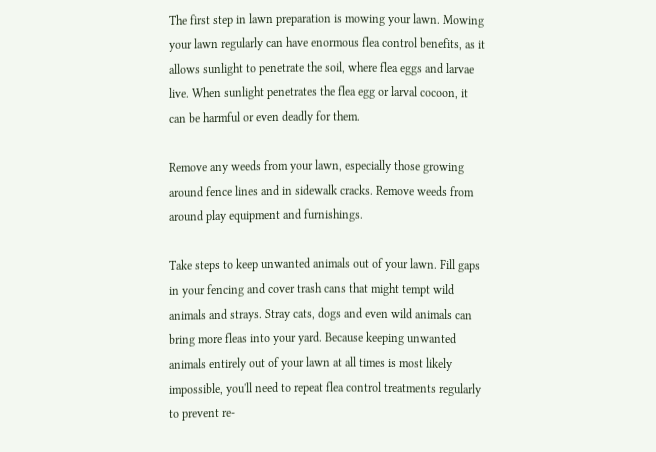The first step in lawn preparation is mowing your lawn. Mowing your lawn regularly can have enormous flea control benefits, as it allows sunlight to penetrate the soil, where flea eggs and larvae live. When sunlight penetrates the flea egg or larval cocoon, it can be harmful or even deadly for them.

Remove any weeds from your lawn, especially those growing around fence lines and in sidewalk cracks. Remove weeds from around play equipment and furnishings.

Take steps to keep unwanted animals out of your lawn. Fill gaps in your fencing and cover trash cans that might tempt wild animals and strays. Stray cats, dogs and even wild animals can bring more fleas into your yard. Because keeping unwanted animals entirely out of your lawn at all times is most likely impossible, you'll need to repeat flea control treatments regularly to prevent re-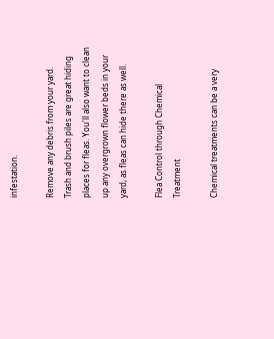infestation.

Remove any debris from your yard. Trash and brush piles are great hiding places for fleas. You'll also want to clean up any overgrown flower beds in your yard, as fleas can hide there as well.

Flea Control through Chemical Treatment

Chemical treatments can be a very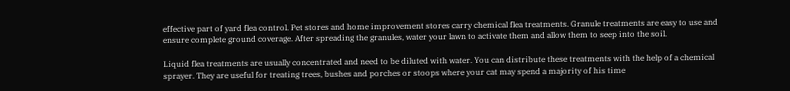effective part of yard flea control. Pet stores and home improvement stores carry chemical flea treatments. Granule treatments are easy to use and ensure complete ground coverage. After spreading the granules, water your lawn to activate them and allow them to seep into the soil.

Liquid flea treatments are usually concentrated and need to be diluted with water. You can distribute these treatments with the help of a chemical sprayer. They are useful for treating trees, bushes and porches or stoops where your cat may spend a majority of his time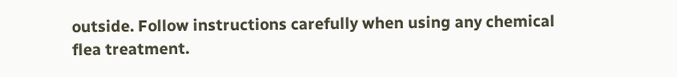outside. Follow instructions carefully when using any chemical flea treatment.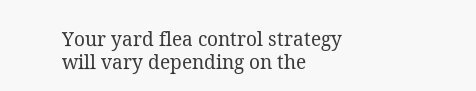Your yard flea control strategy will vary depending on the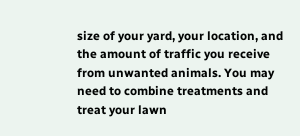size of your yard, your location, and the amount of traffic you receive from unwanted animals. You may need to combine treatments and treat your lawn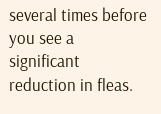several times before you see a significant reduction in fleas.